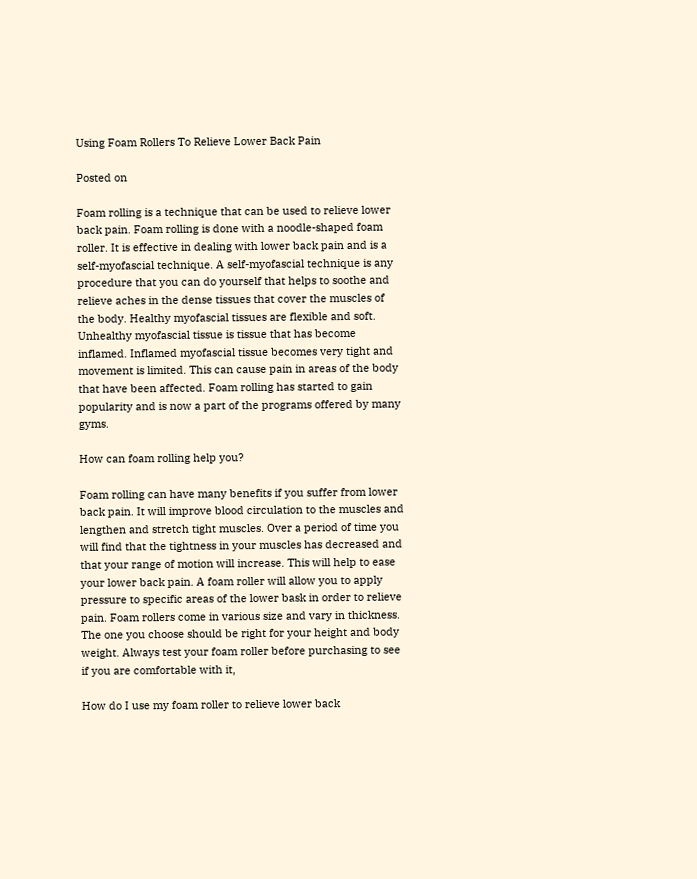Using Foam Rollers To Relieve Lower Back Pain

Posted on

Foam rolling is a technique that can be used to relieve lower back pain. Foam rolling is done with a noodle-shaped foam roller. It is effective in dealing with lower back pain and is a self-myofascial technique. A self-myofascial technique is any procedure that you can do yourself that helps to soothe and relieve aches in the dense tissues that cover the muscles of the body. Healthy myofascial tissues are flexible and soft. Unhealthy myofascial tissue is tissue that has become inflamed. Inflamed myofascial tissue becomes very tight and movement is limited. This can cause pain in areas of the body that have been affected. Foam rolling has started to gain popularity and is now a part of the programs offered by many gyms.

How can foam rolling help you?

Foam rolling can have many benefits if you suffer from lower back pain. It will improve blood circulation to the muscles and lengthen and stretch tight muscles. Over a period of time you will find that the tightness in your muscles has decreased and that your range of motion will increase. This will help to ease your lower back pain. A foam roller will allow you to apply pressure to specific areas of the lower bask in order to relieve pain. Foam rollers come in various size and vary in thickness. The one you choose should be right for your height and body weight. Always test your foam roller before purchasing to see if you are comfortable with it,

How do I use my foam roller to relieve lower back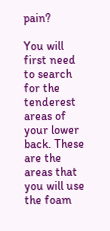pain?

You will first need to search for the tenderest areas of your lower back. These are the areas that you will use the foam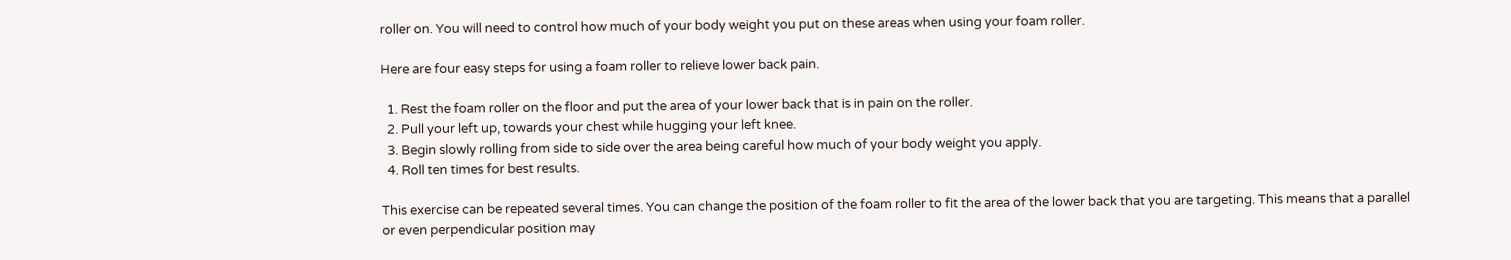roller on. You will need to control how much of your body weight you put on these areas when using your foam roller.

Here are four easy steps for using a foam roller to relieve lower back pain.

  1. Rest the foam roller on the floor and put the area of your lower back that is in pain on the roller.
  2. Pull your left up, towards your chest while hugging your left knee.
  3. Begin slowly rolling from side to side over the area being careful how much of your body weight you apply.
  4. Roll ten times for best results.

This exercise can be repeated several times. You can change the position of the foam roller to fit the area of the lower back that you are targeting. This means that a parallel or even perpendicular position may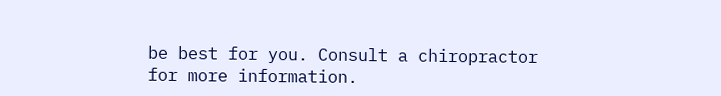be best for you. Consult a chiropractor for more information.